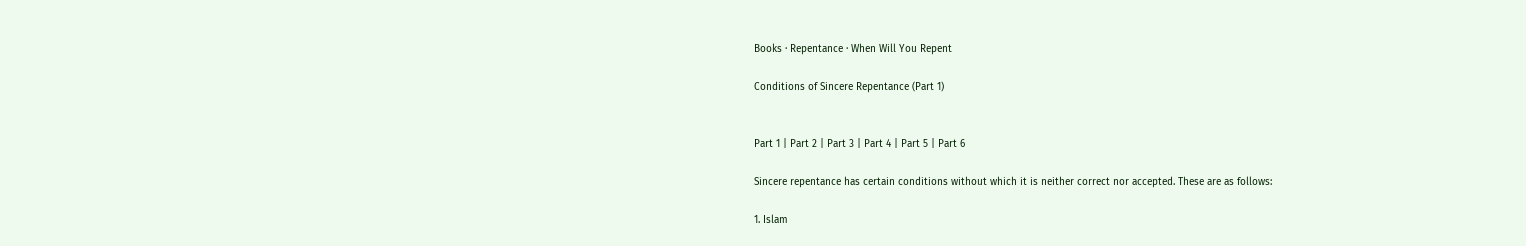Books · Repentance · When Will You Repent

Conditions of Sincere Repentance (Part 1)


Part 1 | Part 2 | Part 3 | Part 4 | Part 5 | Part 6

Sincere repentance has certain conditions without which it is neither correct nor accepted. These are as follows:

1. Islam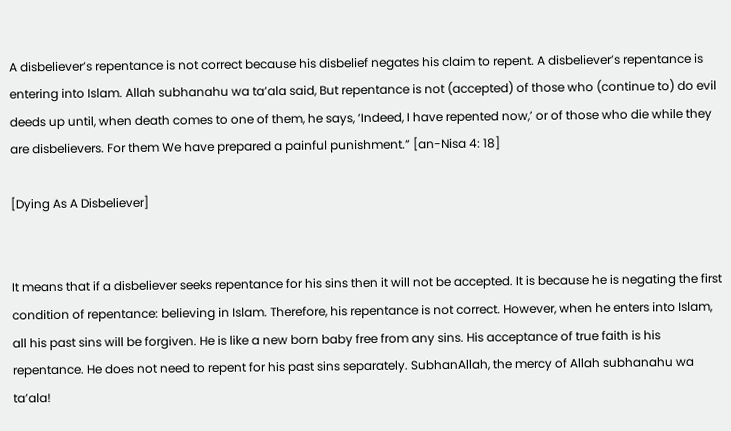A disbeliever’s repentance is not correct because his disbelief negates his claim to repent. A disbeliever’s repentance is entering into Islam. Allah subhanahu wa ta’ala said, But repentance is not (accepted) of those who (continue to) do evil deeds up until, when death comes to one of them, he says, ‘Indeed, I have repented now,’ or of those who die while they are disbelievers. For them We have prepared a painful punishment.” [an-Nisa 4: 18]

[Dying As A Disbeliever]


It means that if a disbeliever seeks repentance for his sins then it will not be accepted. It is because he is negating the first condition of repentance: believing in Islam. Therefore, his repentance is not correct. However, when he enters into Islam, all his past sins will be forgiven. He is like a new born baby free from any sins. His acceptance of true faith is his repentance. He does not need to repent for his past sins separately. SubhanAllah, the mercy of Allah subhanahu wa ta’ala!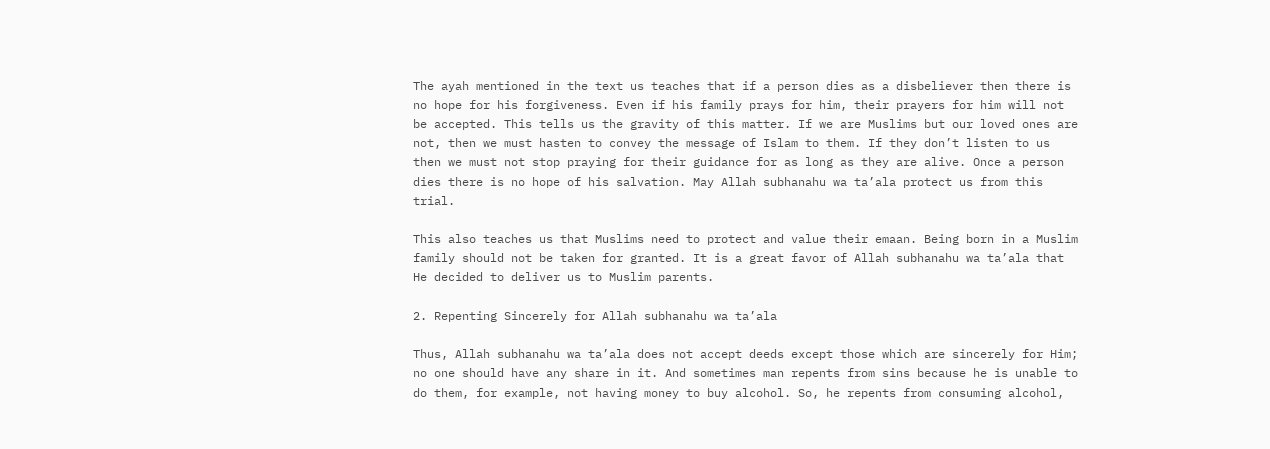The ayah mentioned in the text us teaches that if a person dies as a disbeliever then there is no hope for his forgiveness. Even if his family prays for him, their prayers for him will not be accepted. This tells us the gravity of this matter. If we are Muslims but our loved ones are not, then we must hasten to convey the message of Islam to them. If they don’t listen to us then we must not stop praying for their guidance for as long as they are alive. Once a person dies there is no hope of his salvation. May Allah subhanahu wa ta’ala protect us from this trial.

This also teaches us that Muslims need to protect and value their emaan. Being born in a Muslim family should not be taken for granted. It is a great favor of Allah subhanahu wa ta’ala that He decided to deliver us to Muslim parents.

2. Repenting Sincerely for Allah subhanahu wa ta’ala

Thus, Allah subhanahu wa ta’ala does not accept deeds except those which are sincerely for Him; no one should have any share in it. And sometimes man repents from sins because he is unable to do them, for example, not having money to buy alcohol. So, he repents from consuming alcohol,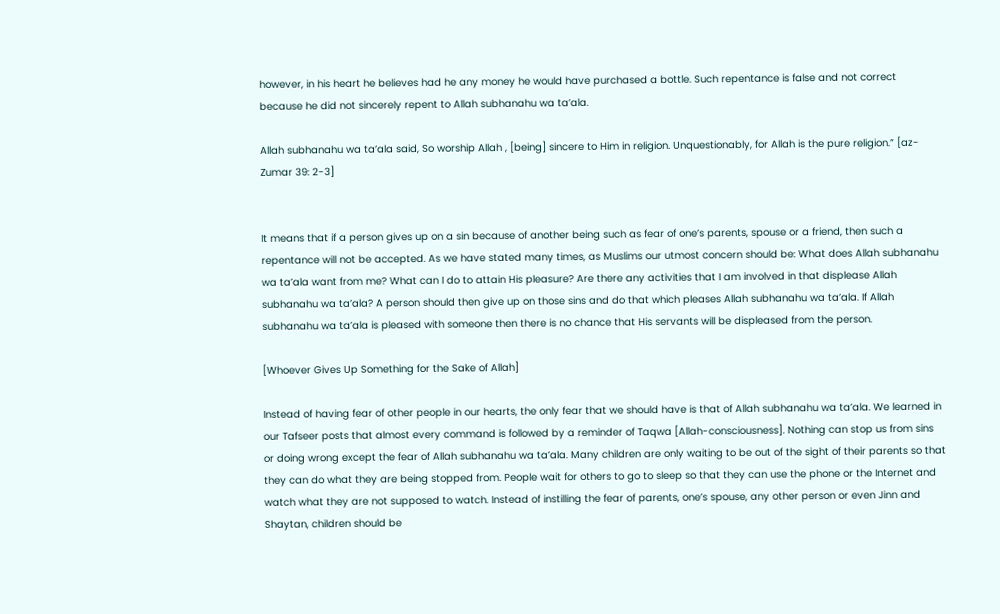however, in his heart he believes had he any money he would have purchased a bottle. Such repentance is false and not correct because he did not sincerely repent to Allah subhanahu wa ta’ala.

Allah subhanahu wa ta’ala said, So worship Allah , [being] sincere to Him in religion. Unquestionably, for Allah is the pure religion.” [az-Zumar 39: 2-3]


It means that if a person gives up on a sin because of another being such as fear of one’s parents, spouse or a friend, then such a repentance will not be accepted. As we have stated many times, as Muslims our utmost concern should be: What does Allah subhanahu wa ta’ala want from me? What can I do to attain His pleasure? Are there any activities that I am involved in that displease Allah subhanahu wa ta’ala? A person should then give up on those sins and do that which pleases Allah subhanahu wa ta’ala. If Allah subhanahu wa ta’ala is pleased with someone then there is no chance that His servants will be displeased from the person.

[Whoever Gives Up Something for the Sake of Allah]

Instead of having fear of other people in our hearts, the only fear that we should have is that of Allah subhanahu wa ta’ala. We learned in our Tafseer posts that almost every command is followed by a reminder of Taqwa [Allah-consciousness]. Nothing can stop us from sins or doing wrong except the fear of Allah subhanahu wa ta’ala. Many children are only waiting to be out of the sight of their parents so that they can do what they are being stopped from. People wait for others to go to sleep so that they can use the phone or the Internet and watch what they are not supposed to watch. Instead of instilling the fear of parents, one’s spouse, any other person or even Jinn and Shaytan, children should be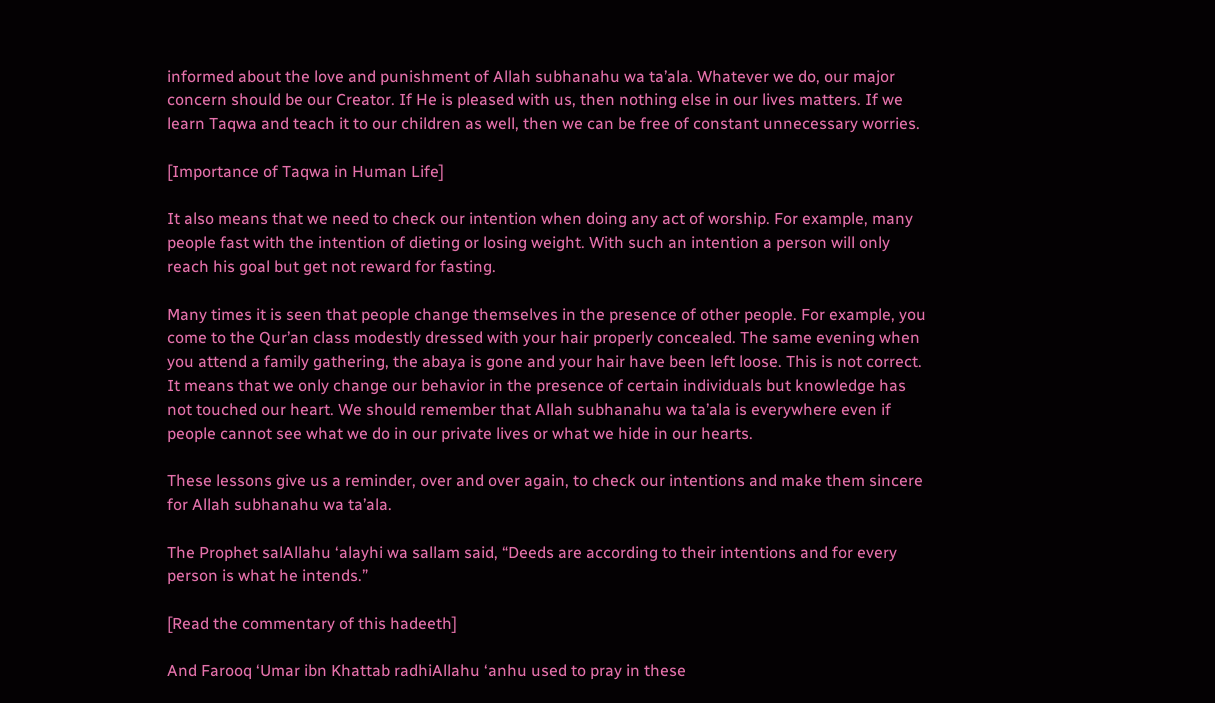informed about the love and punishment of Allah subhanahu wa ta’ala. Whatever we do, our major concern should be our Creator. If He is pleased with us, then nothing else in our lives matters. If we learn Taqwa and teach it to our children as well, then we can be free of constant unnecessary worries.

[Importance of Taqwa in Human Life]

It also means that we need to check our intention when doing any act of worship. For example, many people fast with the intention of dieting or losing weight. With such an intention a person will only reach his goal but get not reward for fasting.

Many times it is seen that people change themselves in the presence of other people. For example, you come to the Qur’an class modestly dressed with your hair properly concealed. The same evening when you attend a family gathering, the abaya is gone and your hair have been left loose. This is not correct. It means that we only change our behavior in the presence of certain individuals but knowledge has not touched our heart. We should remember that Allah subhanahu wa ta’ala is everywhere even if people cannot see what we do in our private lives or what we hide in our hearts.

These lessons give us a reminder, over and over again, to check our intentions and make them sincere for Allah subhanahu wa ta’ala.

The Prophet salAllahu ‘alayhi wa sallam said, “Deeds are according to their intentions and for every person is what he intends.”

[Read the commentary of this hadeeth]

And Farooq ‘Umar ibn Khattab radhiAllahu ‘anhu used to pray in these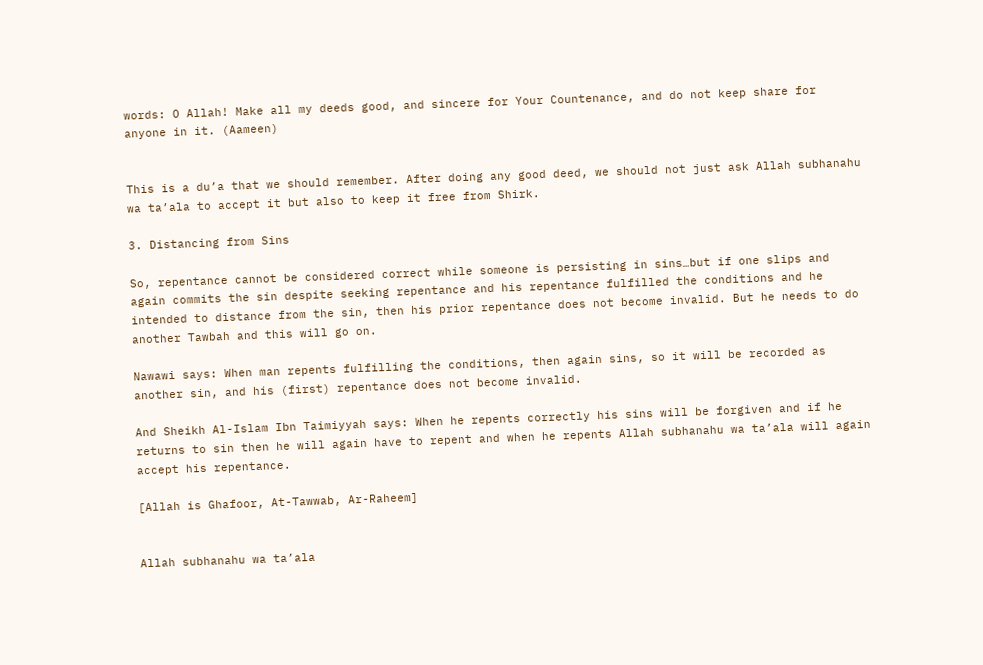words: O Allah! Make all my deeds good, and sincere for Your Countenance, and do not keep share for anyone in it. (Aameen)


This is a du’a that we should remember. After doing any good deed, we should not just ask Allah subhanahu wa ta’ala to accept it but also to keep it free from Shirk.

3. Distancing from Sins

So, repentance cannot be considered correct while someone is persisting in sins…but if one slips and again commits the sin despite seeking repentance and his repentance fulfilled the conditions and he intended to distance from the sin, then his prior repentance does not become invalid. But he needs to do another Tawbah and this will go on.

Nawawi says: When man repents fulfilling the conditions, then again sins, so it will be recorded as another sin, and his (first) repentance does not become invalid.

And Sheikh Al-Islam Ibn Taimiyyah says: When he repents correctly his sins will be forgiven and if he returns to sin then he will again have to repent and when he repents Allah subhanahu wa ta’ala will again accept his repentance.

[Allah is Ghafoor, At-Tawwab, Ar-Raheem]


Allah subhanahu wa ta’ala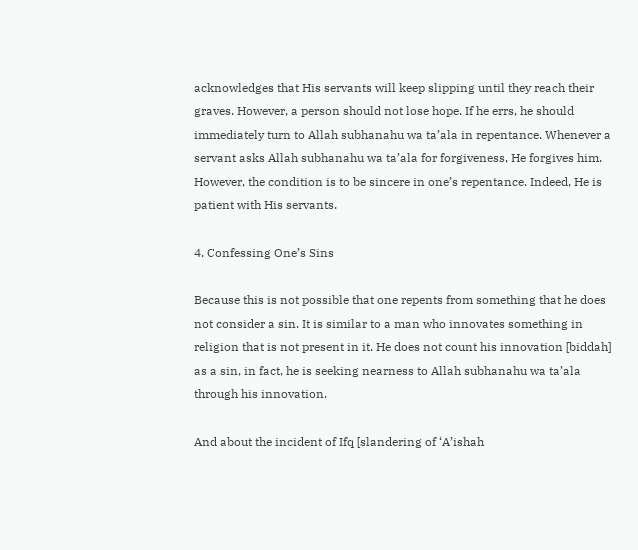acknowledges that His servants will keep slipping until they reach their graves. However, a person should not lose hope. If he errs, he should immediately turn to Allah subhanahu wa ta’ala in repentance. Whenever a servant asks Allah subhanahu wa ta’ala for forgiveness, He forgives him. However, the condition is to be sincere in one’s repentance. Indeed, He is patient with His servants.

4. Confessing One’s Sins

Because this is not possible that one repents from something that he does not consider a sin. It is similar to a man who innovates something in religion that is not present in it. He does not count his innovation [biddah] as a sin, in fact, he is seeking nearness to Allah subhanahu wa ta’ala through his innovation.

And about the incident of Ifq [slandering of ‘A’ishah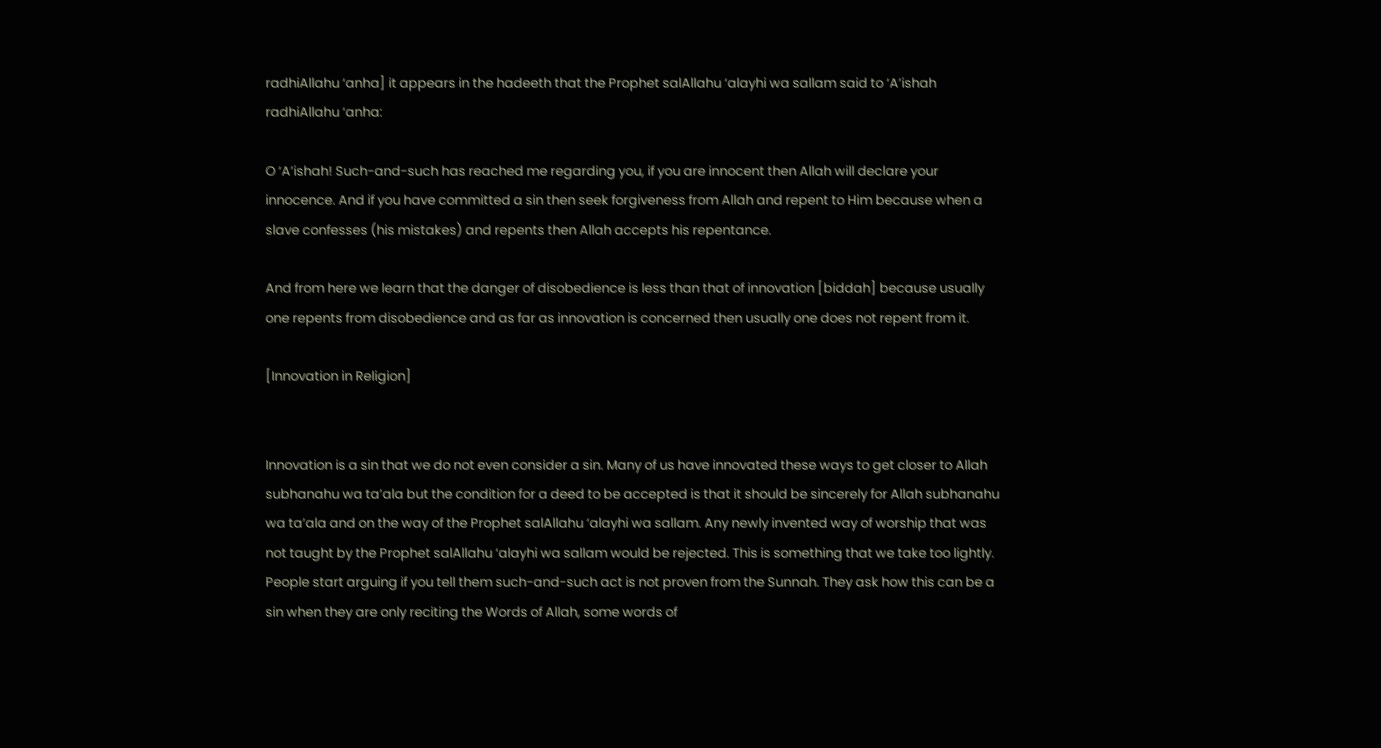radhiAllahu ‘anha] it appears in the hadeeth that the Prophet salAllahu ‘alayhi wa sallam said to ‘A’ishah radhiAllahu ‘anha:

O ‘A’ishah! Such-and-such has reached me regarding you, if you are innocent then Allah will declare your innocence. And if you have committed a sin then seek forgiveness from Allah and repent to Him because when a slave confesses (his mistakes) and repents then Allah accepts his repentance.

And from here we learn that the danger of disobedience is less than that of innovation [biddah] because usually one repents from disobedience and as far as innovation is concerned then usually one does not repent from it.

[Innovation in Religion]


Innovation is a sin that we do not even consider a sin. Many of us have innovated these ways to get closer to Allah subhanahu wa ta’ala but the condition for a deed to be accepted is that it should be sincerely for Allah subhanahu wa ta’ala and on the way of the Prophet salAllahu ‘alayhi wa sallam. Any newly invented way of worship that was not taught by the Prophet salAllahu ‘alayhi wa sallam would be rejected. This is something that we take too lightly. People start arguing if you tell them such-and-such act is not proven from the Sunnah. They ask how this can be a sin when they are only reciting the Words of Allah, some words of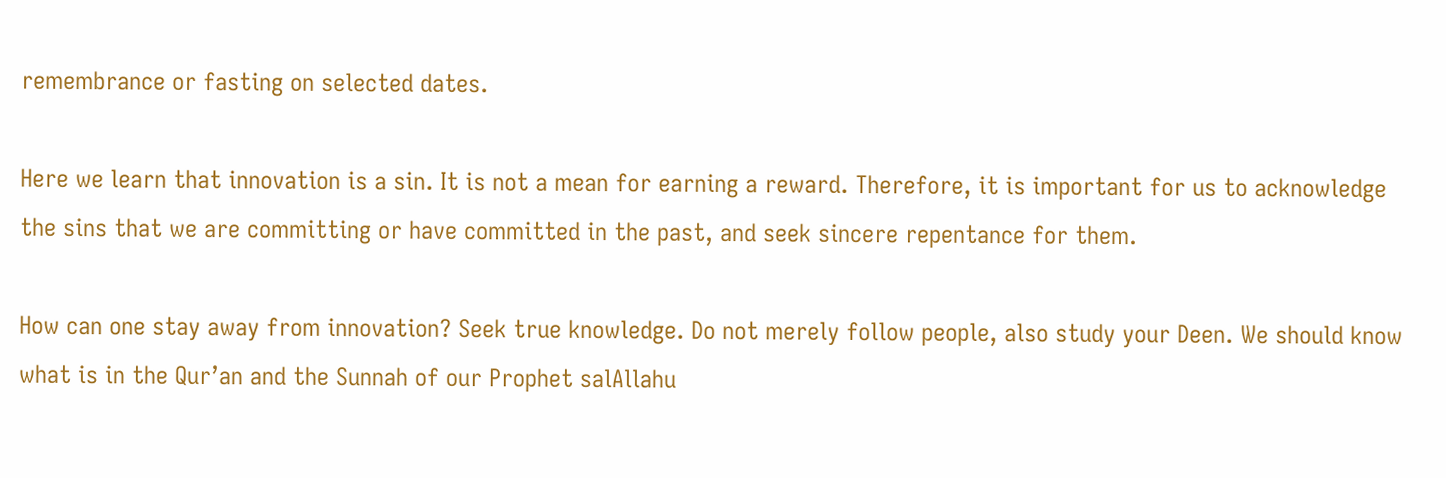remembrance or fasting on selected dates.

Here we learn that innovation is a sin. It is not a mean for earning a reward. Therefore, it is important for us to acknowledge the sins that we are committing or have committed in the past, and seek sincere repentance for them.

How can one stay away from innovation? Seek true knowledge. Do not merely follow people, also study your Deen. We should know what is in the Qur’an and the Sunnah of our Prophet salAllahu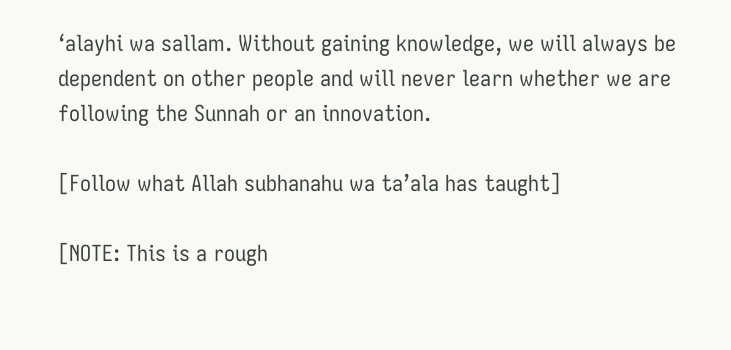‘alayhi wa sallam. Without gaining knowledge, we will always be dependent on other people and will never learn whether we are following the Sunnah or an innovation.

[Follow what Allah subhanahu wa ta’ala has taught]

[NOTE: This is a rough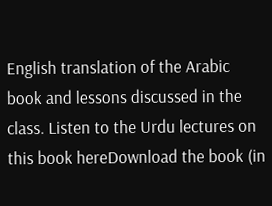English translation of the Arabic book and lessons discussed in the class. Listen to the Urdu lectures on this book hereDownload the book (in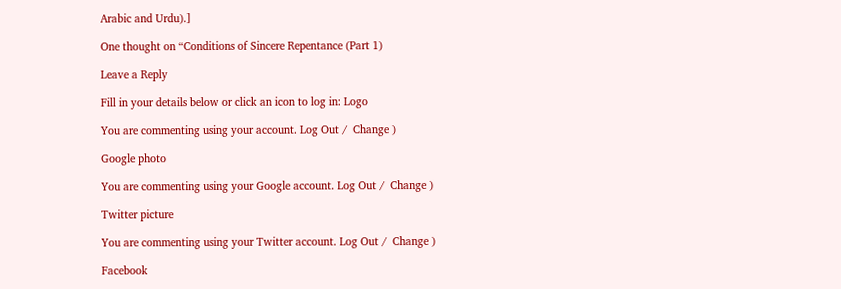Arabic and Urdu).]

One thought on “Conditions of Sincere Repentance (Part 1)

Leave a Reply

Fill in your details below or click an icon to log in: Logo

You are commenting using your account. Log Out /  Change )

Google photo

You are commenting using your Google account. Log Out /  Change )

Twitter picture

You are commenting using your Twitter account. Log Out /  Change )

Facebook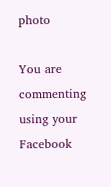photo

You are commenting using your Facebook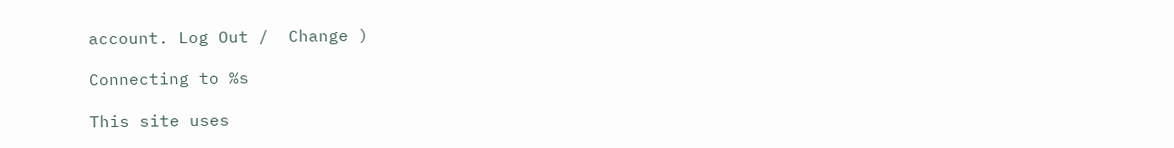account. Log Out /  Change )

Connecting to %s

This site uses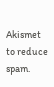Akismet to reduce spam.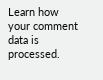Learn how your comment data is processed.